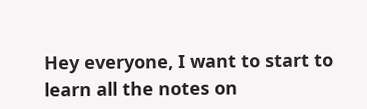Hey everyone, I want to start to learn all the notes on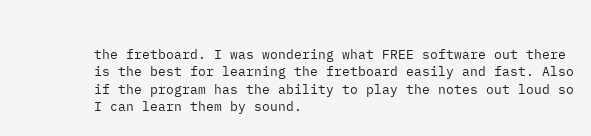the fretboard. I was wondering what FREE software out there is the best for learning the fretboard easily and fast. Also if the program has the ability to play the notes out loud so I can learn them by sound.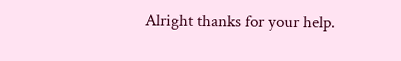Alright thanks for your help.